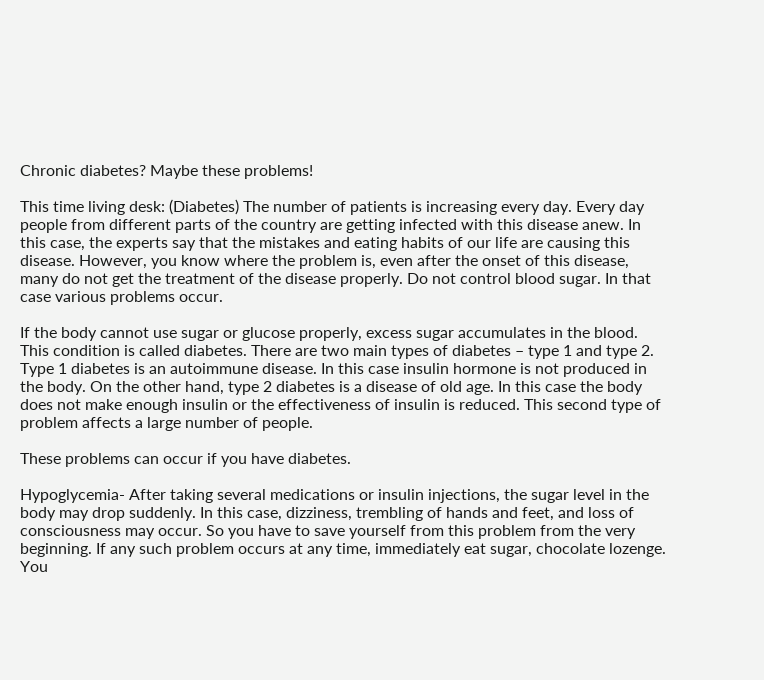Chronic diabetes? Maybe these problems!

This time living desk: (Diabetes) The number of patients is increasing every day. Every day people from different parts of the country are getting infected with this disease anew. In this case, the experts say that the mistakes and eating habits of our life are causing this disease. However, you know where the problem is, even after the onset of this disease, many do not get the treatment of the disease properly. Do not control blood sugar. In that case various problems occur.

If the body cannot use sugar or glucose properly, excess sugar accumulates in the blood. This condition is called diabetes. There are two main types of diabetes – type 1 and type 2. Type 1 diabetes is an autoimmune disease. In this case insulin hormone is not produced in the body. On the other hand, type 2 diabetes is a disease of old age. In this case the body does not make enough insulin or the effectiveness of insulin is reduced. This second type of problem affects a large number of people.

These problems can occur if you have diabetes.

Hypoglycemia- After taking several medications or insulin injections, the sugar level in the body may drop suddenly. In this case, dizziness, trembling of hands and feet, and loss of consciousness may occur. So you have to save yourself from this problem from the very beginning. If any such problem occurs at any time, immediately eat sugar, chocolate lozenge. You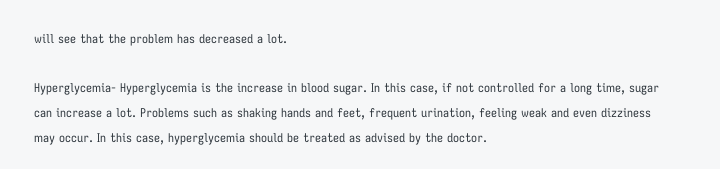will see that the problem has decreased a lot.

Hyperglycemia- Hyperglycemia is the increase in blood sugar. In this case, if not controlled for a long time, sugar can increase a lot. Problems such as shaking hands and feet, frequent urination, feeling weak and even dizziness may occur. In this case, hyperglycemia should be treated as advised by the doctor.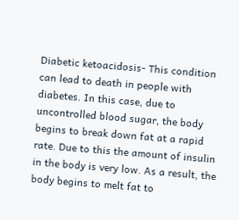Diabetic ketoacidosis- This condition can lead to death in people with diabetes. In this case, due to uncontrolled blood sugar, the body begins to break down fat at a rapid rate. Due to this the amount of insulin in the body is very low. As a result, the body begins to melt fat to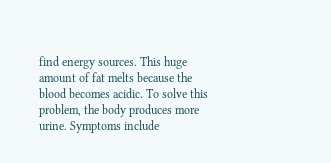find energy sources. This huge amount of fat melts because the blood becomes acidic. To solve this problem, the body produces more urine. Symptoms include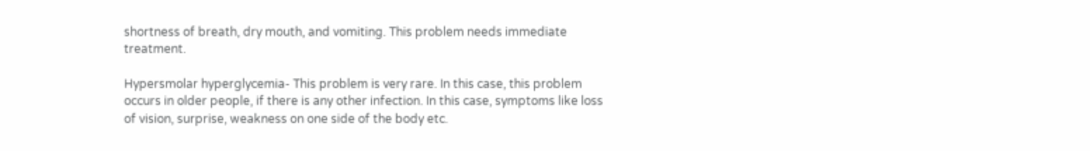shortness of breath, dry mouth, and vomiting. This problem needs immediate treatment.

Hypersmolar hyperglycemia- This problem is very rare. In this case, this problem occurs in older people, if there is any other infection. In this case, symptoms like loss of vision, surprise, weakness on one side of the body etc.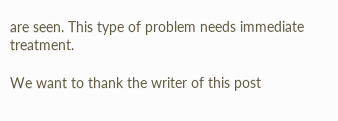are seen. This type of problem needs immediate treatment.

We want to thank the writer of this post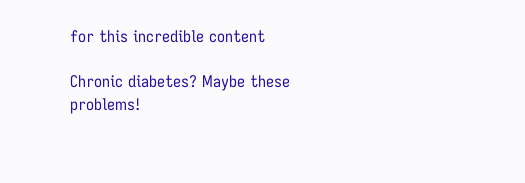for this incredible content

Chronic diabetes? Maybe these problems!